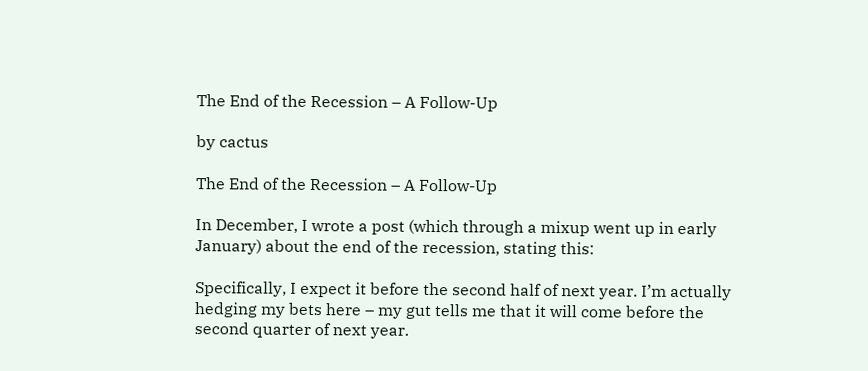The End of the Recession – A Follow-Up

by cactus

The End of the Recession – A Follow-Up

In December, I wrote a post (which through a mixup went up in early January) about the end of the recession, stating this:

Specifically, I expect it before the second half of next year. I’m actually hedging my bets here – my gut tells me that it will come before the second quarter of next year.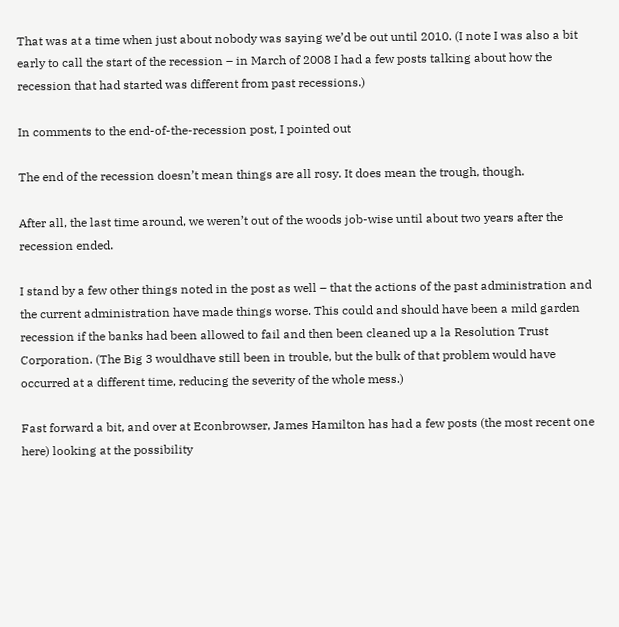That was at a time when just about nobody was saying we’d be out until 2010. (I note I was also a bit early to call the start of the recession – in March of 2008 I had a few posts talking about how the recession that had started was different from past recessions.)

In comments to the end-of-the-recession post, I pointed out

The end of the recession doesn’t mean things are all rosy. It does mean the trough, though.

After all, the last time around, we weren’t out of the woods job-wise until about two years after the recession ended.

I stand by a few other things noted in the post as well – that the actions of the past administration and the current administration have made things worse. This could and should have been a mild garden recession if the banks had been allowed to fail and then been cleaned up a la Resolution Trust Corporation. (The Big 3 wouldhave still been in trouble, but the bulk of that problem would have occurred at a different time, reducing the severity of the whole mess.)

Fast forward a bit, and over at Econbrowser, James Hamilton has had a few posts (the most recent one here) looking at the possibility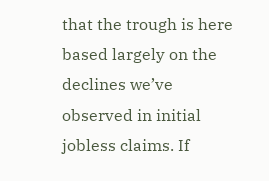that the trough is here based largely on the declines we’ve observed in initial jobless claims. If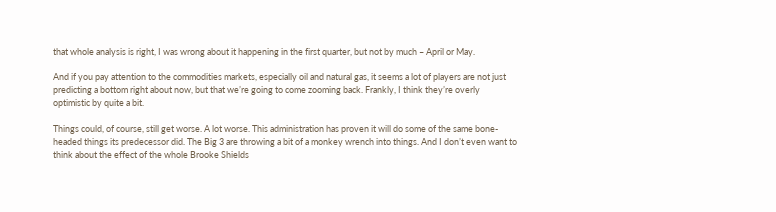that whole analysis is right, I was wrong about it happening in the first quarter, but not by much – April or May.

And if you pay attention to the commodities markets, especially oil and natural gas, it seems a lot of players are not just predicting a bottom right about now, but that we’re going to come zooming back. Frankly, I think they’re overly optimistic by quite a bit.

Things could, of course, still get worse. A lot worse. This administration has proven it will do some of the same bone-headed things its predecessor did. The Big 3 are throwing a bit of a monkey wrench into things. And I don’t even want to think about the effect of the whole Brooke Shields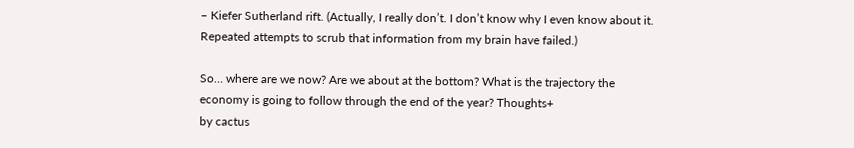– Kiefer Sutherland rift. (Actually, I really don’t. I don’t know why I even know about it. Repeated attempts to scrub that information from my brain have failed.)

So… where are we now? Are we about at the bottom? What is the trajectory the economy is going to follow through the end of the year? Thoughts+
by cactus